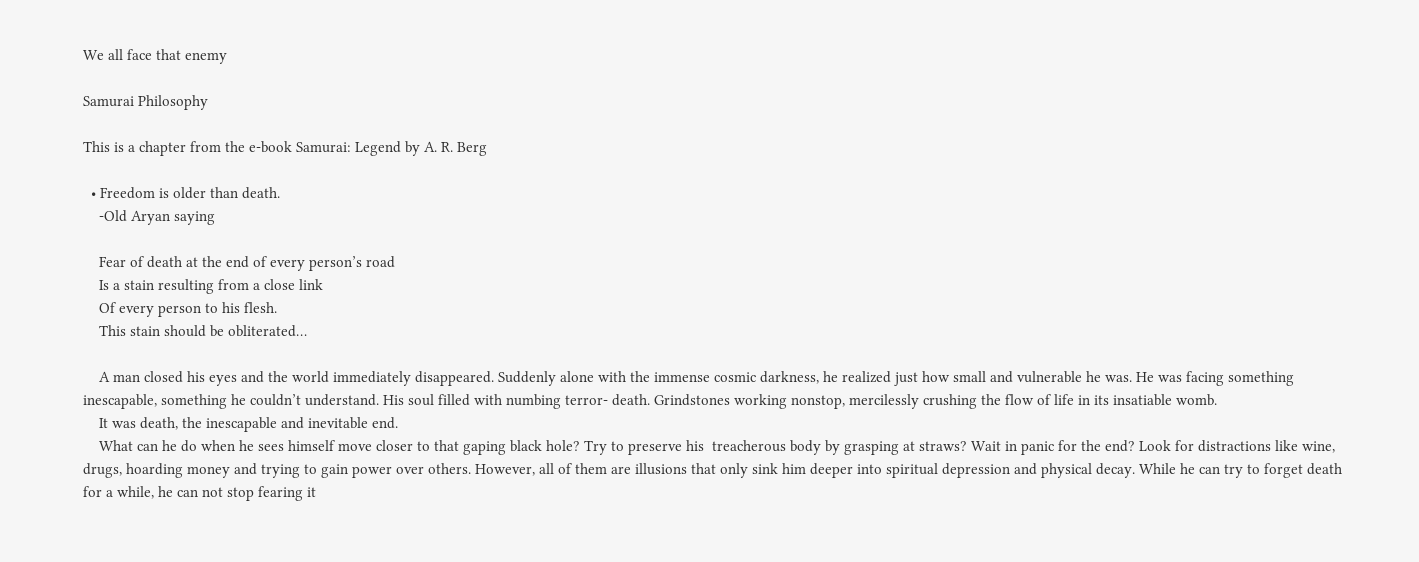We all face that enemy

Samurai Philosophy

This is a chapter from the e-book Samurai: Legend by A. R. Berg

  • Freedom is older than death.
    -Old Aryan saying

    Fear of death at the end of every person’s road
    Is a stain resulting from a close link
    Of every person to his flesh.
    This stain should be obliterated…

    A man closed his eyes and the world immediately disappeared. Suddenly alone with the immense cosmic darkness, he realized just how small and vulnerable he was. He was facing something inescapable, something he couldn’t understand. His soul filled with numbing terror- death. Grindstones working nonstop, mercilessly crushing the flow of life in its insatiable womb.
    It was death, the inescapable and inevitable end.
    What can he do when he sees himself move closer to that gaping black hole? Try to preserve his  treacherous body by grasping at straws? Wait in panic for the end? Look for distractions like wine, drugs, hoarding money and trying to gain power over others. However, all of them are illusions that only sink him deeper into spiritual depression and physical decay. While he can try to forget death for a while, he can not stop fearing it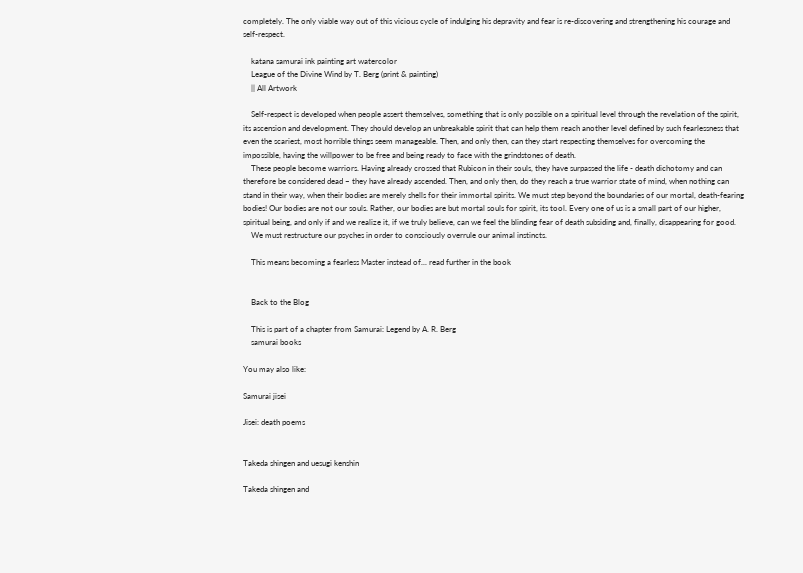completely. The only viable way out of this vicious cycle of indulging his depravity and fear is re-discovering and strengthening his courage and self-respect.

    katana samurai ink painting art watercolor
    League of the Divine Wind by T. Berg (print & painting)
    || All Artwork

    Self-respect is developed when people assert themselves, something that is only possible on a spiritual level through the revelation of the spirit, its ascension and development. They should develop an unbreakable spirit that can help them reach another level defined by such fearlessness that even the scariest, most horrible things seem manageable. Then, and only then, can they start respecting themselves for overcoming the impossible, having the willpower to be free and being ready to face with the grindstones of death.
    These people become warriors. Having already crossed that Rubicon in their souls, they have surpassed the life - death dichotomy and can therefore be considered dead – they have already ascended. Then, and only then, do they reach a true warrior state of mind, when nothing can stand in their way, when their bodies are merely shells for their immortal spirits. We must step beyond the boundaries of our mortal, death-fearing bodies! Our bodies are not our souls. Rather, our bodies are but mortal souls for spirit, its tool. Every one of us is a small part of our higher, spiritual being, and only if and we realize it, if we truly believe, can we feel the blinding fear of death subsiding and, finally, disappearing for good.
    We must restructure our psyches in order to consciously overrule our animal instincts.

    This means becoming a fearless Master instead of... read further in the book


    Back to the Blog

    This is part of a chapter from Samurai: Legend by A. R. Berg
    samurai books

You may also like:

Samurai jisei

Jisei: death poems


Takeda shingen and uesugi kenshin

Takeda shingen and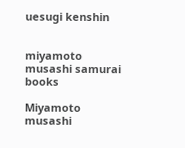uesugi kenshin


miyamoto musashi samurai books

Miyamoto musashi